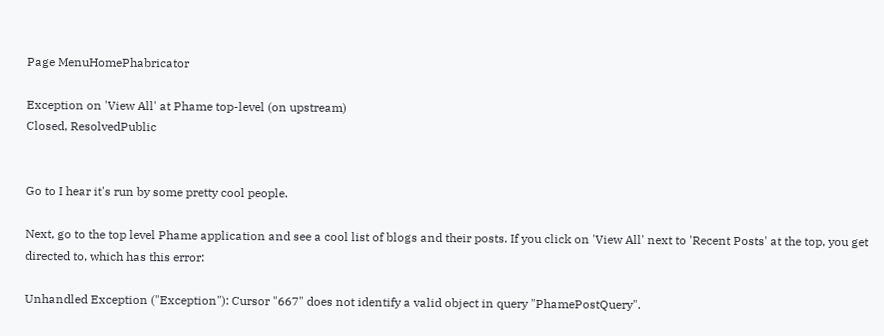Page MenuHomePhabricator

Exception on 'View All' at Phame top-level (on upstream)
Closed, ResolvedPublic


Go to I hear it's run by some pretty cool people.

Next, go to the top level Phame application and see a cool list of blogs and their posts. If you click on 'View All' next to 'Recent Posts' at the top, you get directed to, which has this error:

Unhandled Exception ("Exception"): Cursor "667" does not identify a valid object in query "PhamePostQuery".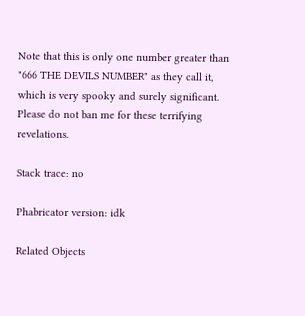Note that this is only one number greater than "666 THE DEVILS NUMBER" as they call it, which is very spooky and surely significant. Please do not ban me for these terrifying revelations.

Stack trace: no

Phabricator version: idk

Related Objects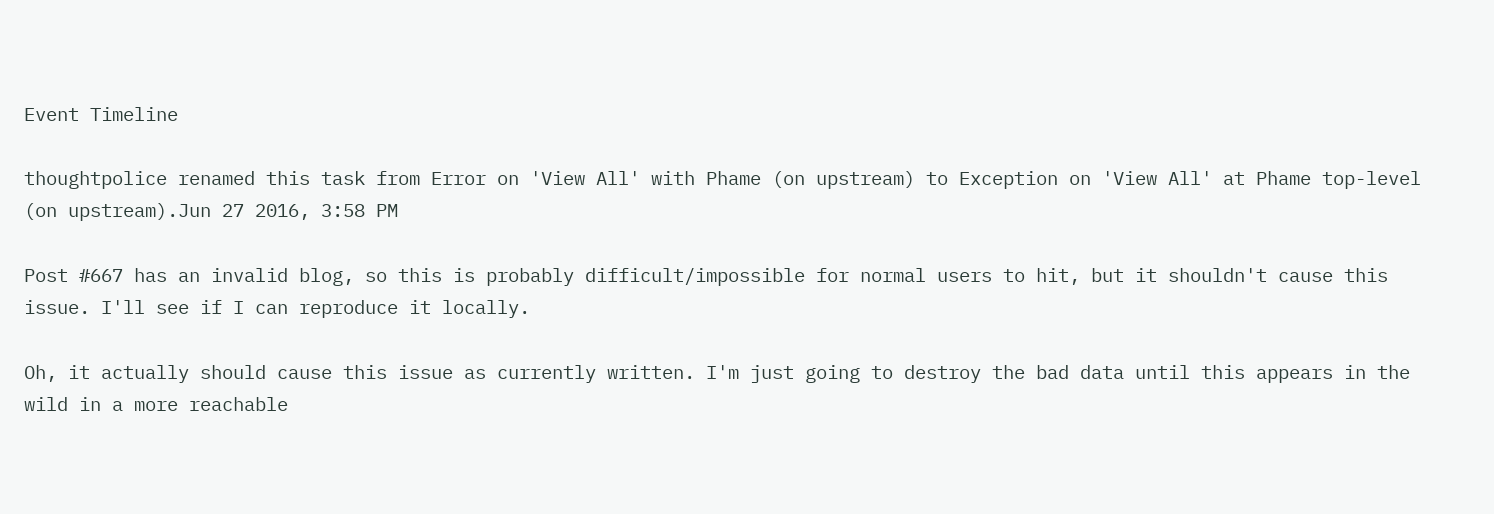Event Timeline

thoughtpolice renamed this task from Error on 'View All' with Phame (on upstream) to Exception on 'View All' at Phame top-level (on upstream).Jun 27 2016, 3:58 PM

Post #667 has an invalid blog, so this is probably difficult/impossible for normal users to hit, but it shouldn't cause this issue. I'll see if I can reproduce it locally.

Oh, it actually should cause this issue as currently written. I'm just going to destroy the bad data until this appears in the wild in a more reachable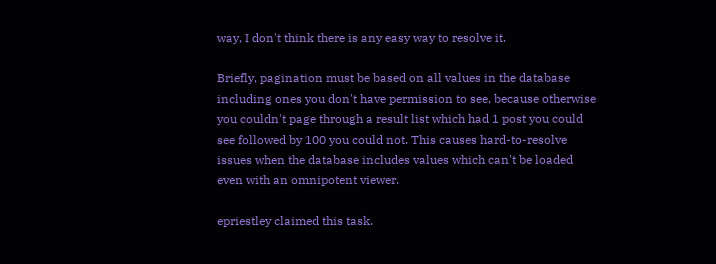way, I don't think there is any easy way to resolve it.

Briefly, pagination must be based on all values in the database including ones you don't have permission to see, because otherwise you couldn't page through a result list which had 1 post you could see followed by 100 you could not. This causes hard-to-resolve issues when the database includes values which can't be loaded even with an omnipotent viewer.

epriestley claimed this task.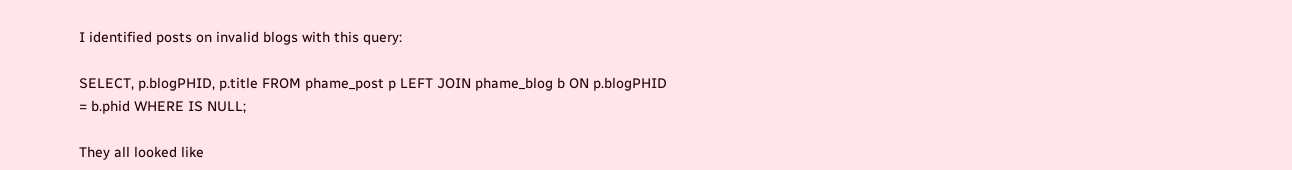I identified posts on invalid blogs with this query:

SELECT, p.blogPHID, p.title FROM phame_post p LEFT JOIN phame_blog b ON p.blogPHID = b.phid WHERE IS NULL;

They all looked like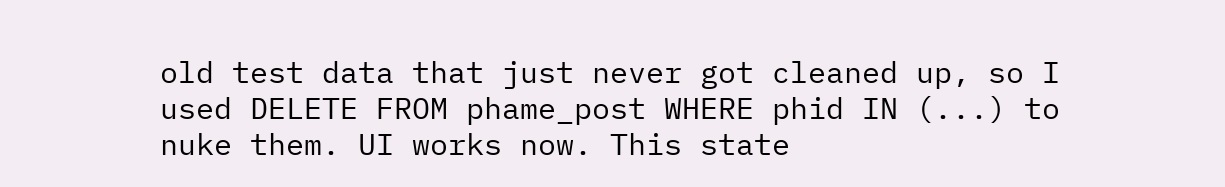old test data that just never got cleaned up, so I used DELETE FROM phame_post WHERE phid IN (...) to nuke them. UI works now. This state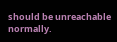should be unreachable normally.